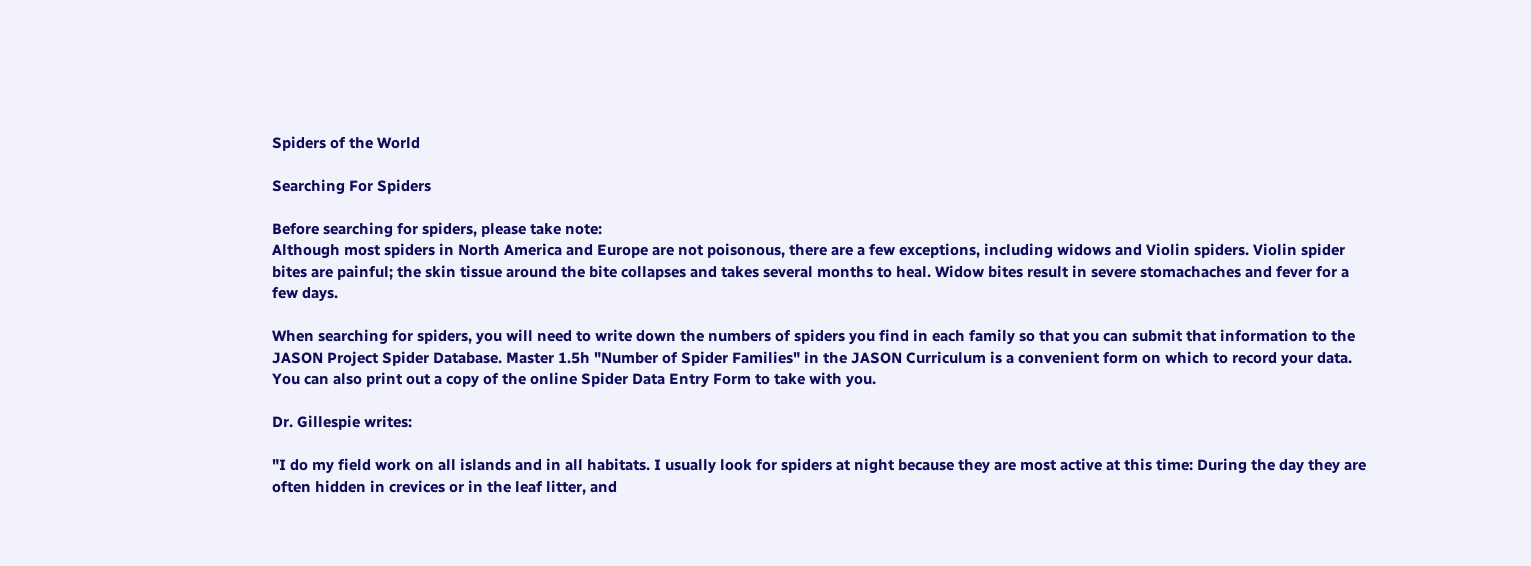Spiders of the World

Searching For Spiders

Before searching for spiders, please take note:
Although most spiders in North America and Europe are not poisonous, there are a few exceptions, including widows and Violin spiders. Violin spider bites are painful; the skin tissue around the bite collapses and takes several months to heal. Widow bites result in severe stomachaches and fever for a few days.

When searching for spiders, you will need to write down the numbers of spiders you find in each family so that you can submit that information to the JASON Project Spider Database. Master 1.5h "Number of Spider Families" in the JASON Curriculum is a convenient form on which to record your data. You can also print out a copy of the online Spider Data Entry Form to take with you.

Dr. Gillespie writes:

"I do my field work on all islands and in all habitats. I usually look for spiders at night because they are most active at this time: During the day they are often hidden in crevices or in the leaf litter, and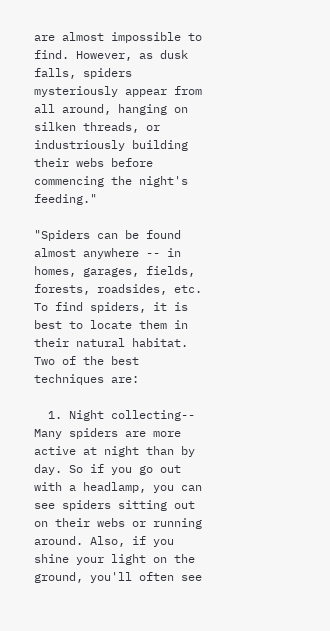are almost impossible to find. However, as dusk falls, spiders mysteriously appear from all around, hanging on silken threads, or industriously building their webs before commencing the night's feeding."

"Spiders can be found almost anywhere -- in homes, garages, fields, forests, roadsides, etc. To find spiders, it is best to locate them in their natural habitat. Two of the best techniques are:

  1. Night collecting-- Many spiders are more active at night than by day. So if you go out with a headlamp, you can see spiders sitting out on their webs or running around. Also, if you shine your light on the ground, you'll often see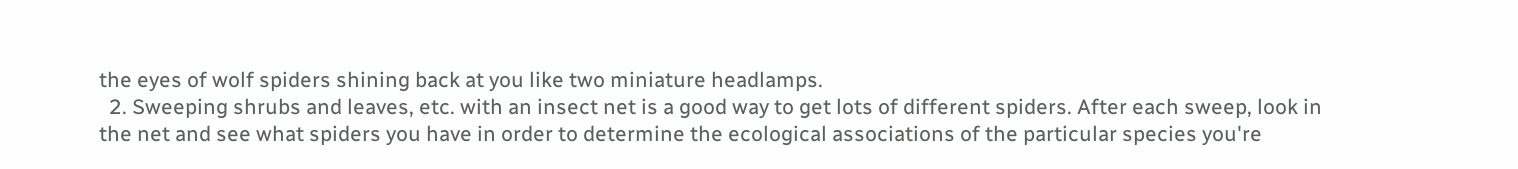the eyes of wolf spiders shining back at you like two miniature headlamps.
  2. Sweeping shrubs and leaves, etc. with an insect net is a good way to get lots of different spiders. After each sweep, look in the net and see what spiders you have in order to determine the ecological associations of the particular species you're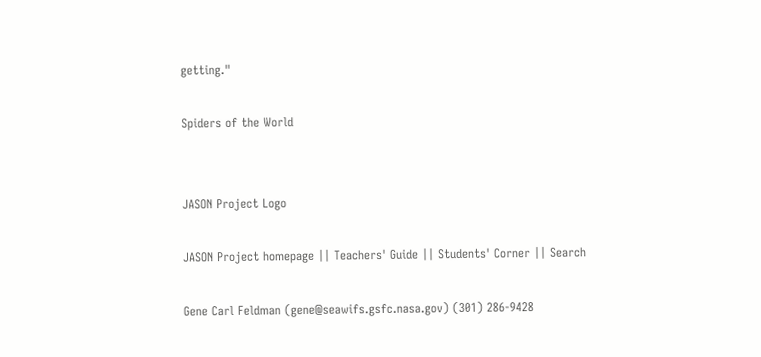getting."

Spiders of the World


JASON Project Logo

JASON Project homepage || Teachers' Guide || Students' Corner || Search

Gene Carl Feldman (gene@seawifs.gsfc.nasa.gov) (301) 286-9428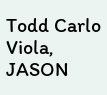Todd Carlo Viola, JASON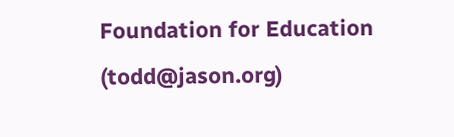Foundation for Education (todd@jason.org)